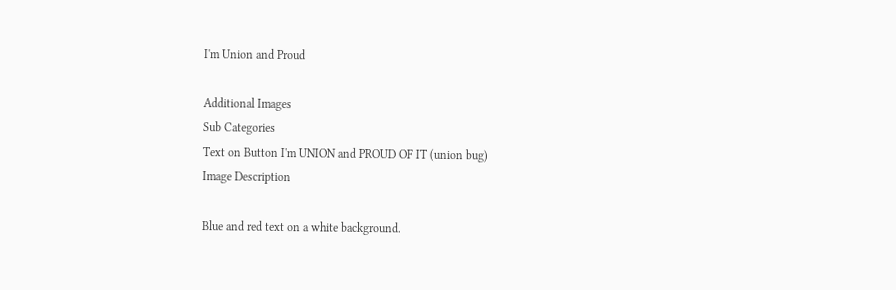I'm Union and Proud

Additional Images
Sub Categories
Text on Button I'm UNION and PROUD OF IT (union bug)
Image Description

Blue and red text on a white background.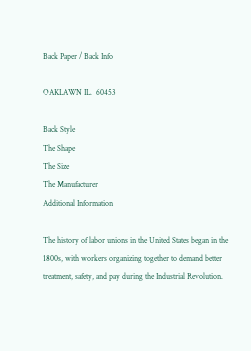Back Paper / Back Info

OAKLAWN IL.  60453

Back Style
The Shape
The Size
The Manufacturer
Additional Information

The history of labor unions in the United States began in the 1800s, with workers organizing together to demand better treatment, safety, and pay during the Industrial Revolution.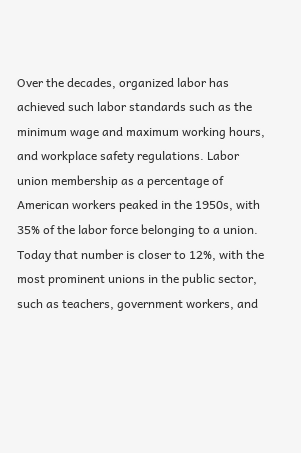Over the decades, organized labor has achieved such labor standards such as the minimum wage and maximum working hours, and workplace safety regulations. Labor union membership as a percentage of American workers peaked in the 1950s, with 35% of the labor force belonging to a union. Today that number is closer to 12%, with the most prominent unions in the public sector, such as teachers, government workers, and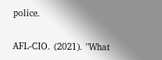police.


AFL-CIO. (2021). "What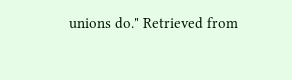unions do." Retrieved from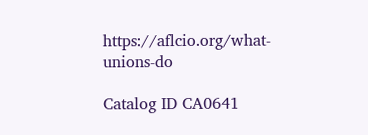https://aflcio.org/what-unions-do

Catalog ID CA0641